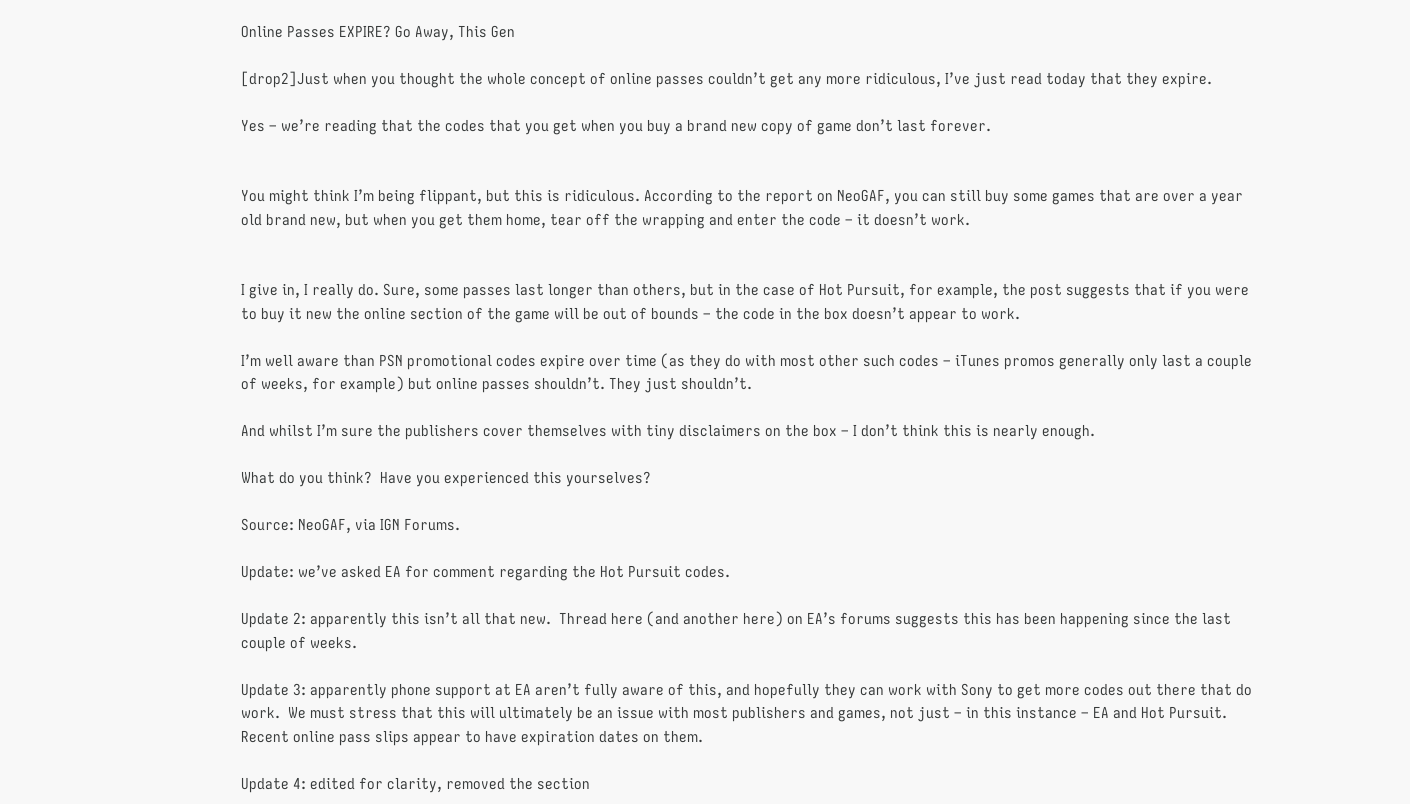Online Passes EXPIRE? Go Away, This Gen

[drop2]Just when you thought the whole concept of online passes couldn’t get any more ridiculous, I’ve just read today that they expire.

Yes – we’re reading that the codes that you get when you buy a brand new copy of game don’t last forever.


You might think I’m being flippant, but this is ridiculous. According to the report on NeoGAF, you can still buy some games that are over a year old brand new, but when you get them home, tear off the wrapping and enter the code – it doesn’t work.


I give in, I really do. Sure, some passes last longer than others, but in the case of Hot Pursuit, for example, the post suggests that if you were to buy it new the online section of the game will be out of bounds – the code in the box doesn’t appear to work.

I’m well aware than PSN promotional codes expire over time (as they do with most other such codes – iTunes promos generally only last a couple of weeks, for example) but online passes shouldn’t. They just shouldn’t.

And whilst I’m sure the publishers cover themselves with tiny disclaimers on the box – I don’t think this is nearly enough.

What do you think?  Have you experienced this yourselves?

Source: NeoGAF, via IGN Forums.

Update: we’ve asked EA for comment regarding the Hot Pursuit codes.

Update 2: apparently this isn’t all that new.  Thread here (and another here) on EA’s forums suggests this has been happening since the last couple of weeks.

Update 3: apparently phone support at EA aren’t fully aware of this, and hopefully they can work with Sony to get more codes out there that do work.  We must stress that this will ultimately be an issue with most publishers and games, not just – in this instance – EA and Hot Pursuit.  Recent online pass slips appear to have expiration dates on them.

Update 4: edited for clarity, removed the section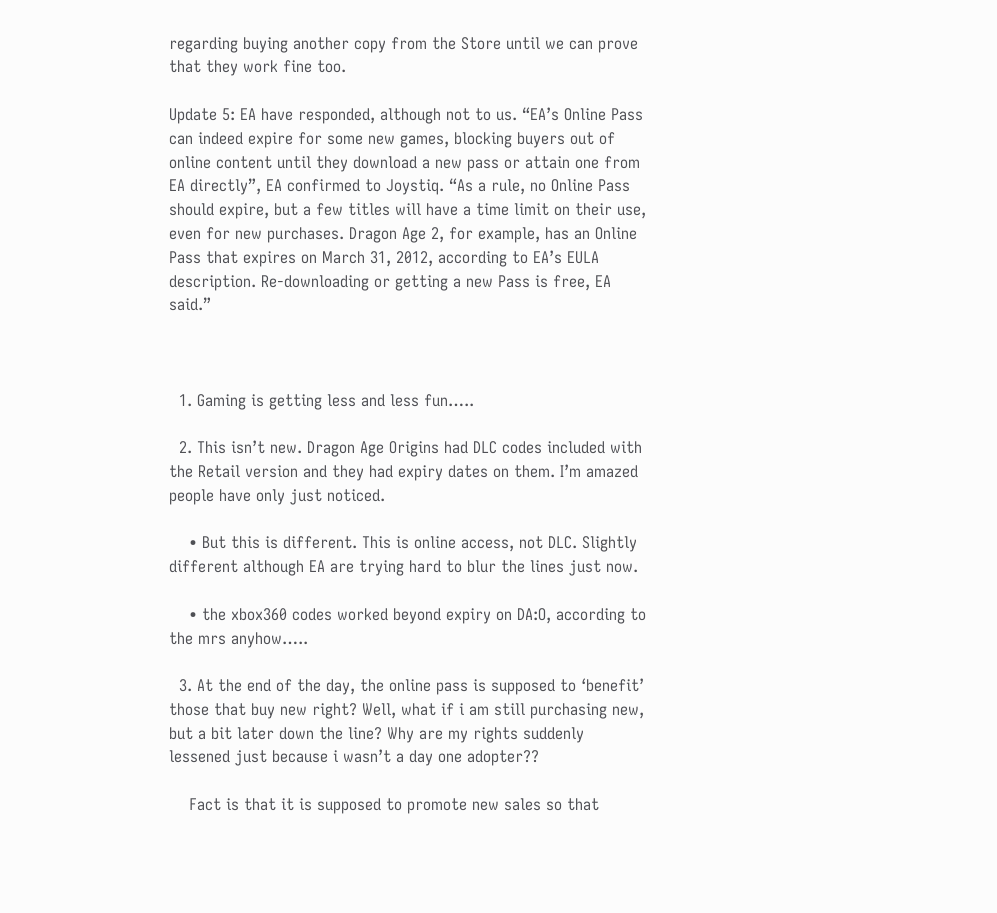regarding buying another copy from the Store until we can prove that they work fine too.

Update 5: EA have responded, although not to us. “EA’s Online Pass can indeed expire for some new games, blocking buyers out of online content until they download a new pass or attain one from EA directly”, EA confirmed to Joystiq. “As a rule, no Online Pass should expire, but a few titles will have a time limit on their use, even for new purchases. Dragon Age 2, for example, has an Online Pass that expires on March 31, 2012, according to EA’s EULA description. Re-downloading or getting a new Pass is free, EA said.”



  1. Gaming is getting less and less fun…..

  2. This isn’t new. Dragon Age Origins had DLC codes included with the Retail version and they had expiry dates on them. I’m amazed people have only just noticed.

    • But this is different. This is online access, not DLC. Slightly different although EA are trying hard to blur the lines just now.

    • the xbox360 codes worked beyond expiry on DA:O, according to the mrs anyhow…..

  3. At the end of the day, the online pass is supposed to ‘benefit’ those that buy new right? Well, what if i am still purchasing new, but a bit later down the line? Why are my rights suddenly lessened just because i wasn’t a day one adopter??

    Fact is that it is supposed to promote new sales so that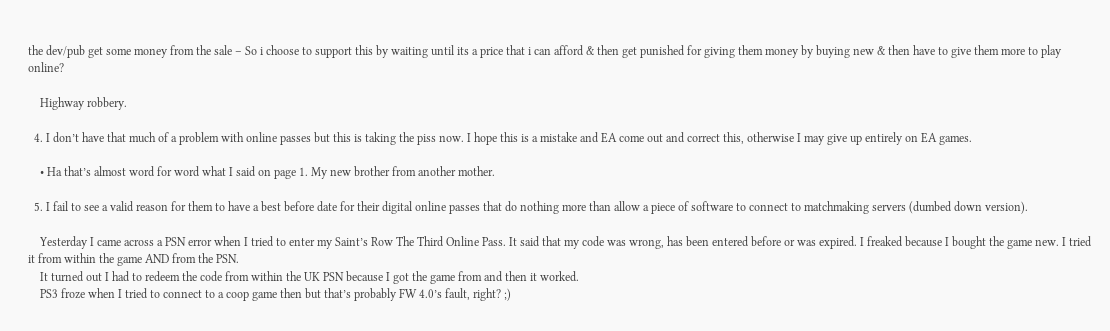the dev/pub get some money from the sale – So i choose to support this by waiting until its a price that i can afford & then get punished for giving them money by buying new & then have to give them more to play online?

    Highway robbery.

  4. I don’t have that much of a problem with online passes but this is taking the piss now. I hope this is a mistake and EA come out and correct this, otherwise I may give up entirely on EA games.

    • Ha that’s almost word for word what I said on page 1. My new brother from another mother.

  5. I fail to see a valid reason for them to have a best before date for their digital online passes that do nothing more than allow a piece of software to connect to matchmaking servers (dumbed down version).

    Yesterday I came across a PSN error when I tried to enter my Saint’s Row The Third Online Pass. It said that my code was wrong, has been entered before or was expired. I freaked because I bought the game new. I tried it from within the game AND from the PSN.
    It turned out I had to redeem the code from within the UK PSN because I got the game from and then it worked.
    PS3 froze when I tried to connect to a coop game then but that’s probably FW 4.0’s fault, right? ;)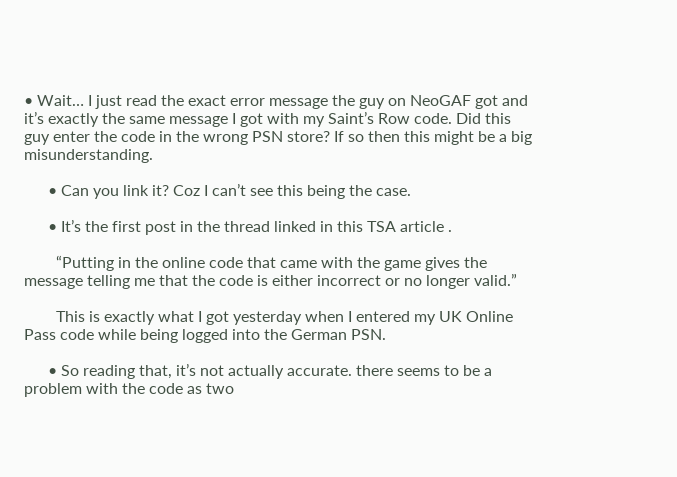• Wait… I just read the exact error message the guy on NeoGAF got and it’s exactly the same message I got with my Saint’s Row code. Did this guy enter the code in the wrong PSN store? If so then this might be a big misunderstanding.

      • Can you link it? Coz I can’t see this being the case.

      • It’s the first post in the thread linked in this TSA article .

        “Putting in the online code that came with the game gives the message telling me that the code is either incorrect or no longer valid.”

        This is exactly what I got yesterday when I entered my UK Online Pass code while being logged into the German PSN.

      • So reading that, it’s not actually accurate. there seems to be a problem with the code as two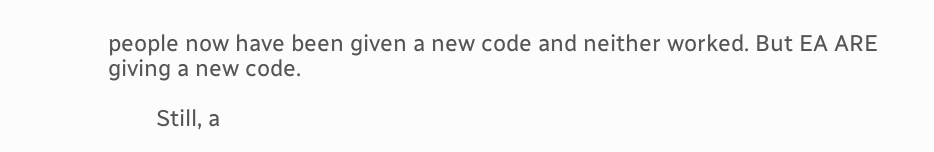people now have been given a new code and neither worked. But EA ARE giving a new code.

        Still, a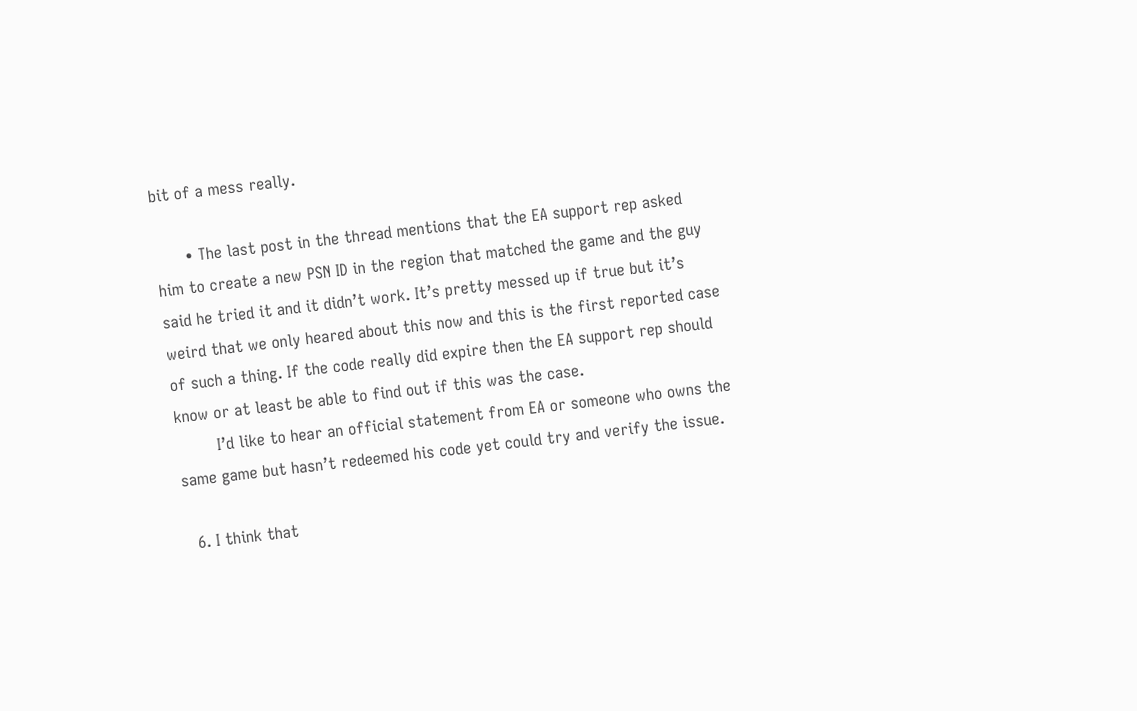bit of a mess really.

      • The last post in the thread mentions that the EA support rep asked him to create a new PSN ID in the region that matched the game and the guy said he tried it and it didn’t work. It’s pretty messed up if true but it’s weird that we only heared about this now and this is the first reported case of such a thing. If the code really did expire then the EA support rep should know or at least be able to find out if this was the case.
        I’d like to hear an official statement from EA or someone who owns the same game but hasn’t redeemed his code yet could try and verify the issue.

  6. I think that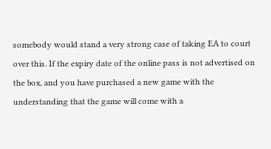somebody would stand a very strong case of taking EA to court over this. If the expiry date of the online pass is not advertised on the box, and you have purchased a new game with the understanding that the game will come with a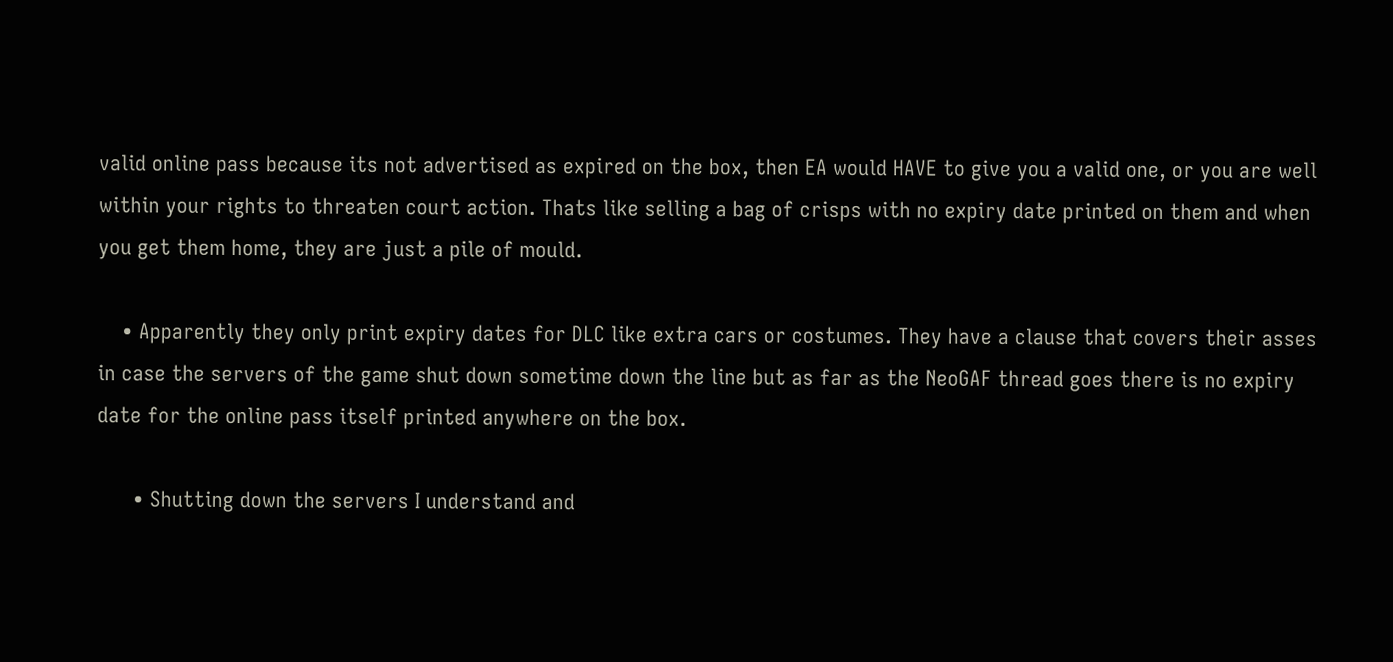valid online pass because its not advertised as expired on the box, then EA would HAVE to give you a valid one, or you are well within your rights to threaten court action. Thats like selling a bag of crisps with no expiry date printed on them and when you get them home, they are just a pile of mould.

    • Apparently they only print expiry dates for DLC like extra cars or costumes. They have a clause that covers their asses in case the servers of the game shut down sometime down the line but as far as the NeoGAF thread goes there is no expiry date for the online pass itself printed anywhere on the box.

      • Shutting down the servers I understand and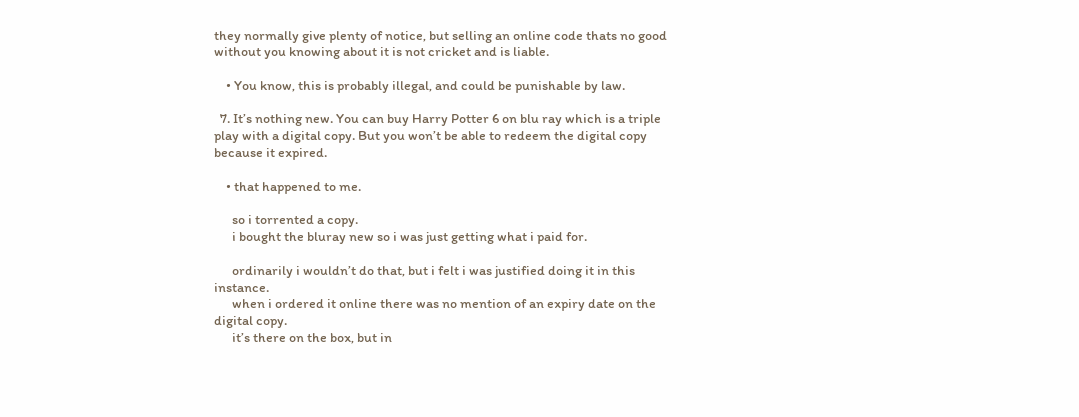they normally give plenty of notice, but selling an online code thats no good without you knowing about it is not cricket and is liable.

    • You know, this is probably illegal, and could be punishable by law.

  7. It’s nothing new. You can buy Harry Potter 6 on blu ray which is a triple play with a digital copy. But you won’t be able to redeem the digital copy because it expired.

    • that happened to me.

      so i torrented a copy.
      i bought the bluray new so i was just getting what i paid for.

      ordinarily i wouldn’t do that, but i felt i was justified doing it in this instance.
      when i ordered it online there was no mention of an expiry date on the digital copy.
      it’s there on the box, but in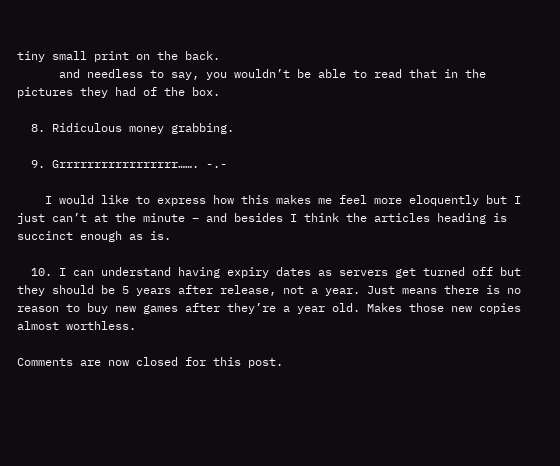tiny small print on the back.
      and needless to say, you wouldn’t be able to read that in the pictures they had of the box.

  8. Ridiculous money grabbing.

  9. Grrrrrrrrrrrrrrrrr……. -.-

    I would like to express how this makes me feel more eloquently but I just can’t at the minute – and besides I think the articles heading is succinct enough as is.

  10. I can understand having expiry dates as servers get turned off but they should be 5 years after release, not a year. Just means there is no reason to buy new games after they’re a year old. Makes those new copies almost worthless.

Comments are now closed for this post.